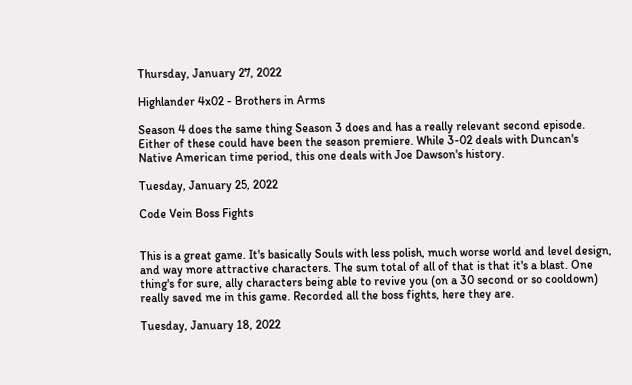Thursday, January 27, 2022

Highlander 4x02 - Brothers in Arms

Season 4 does the same thing Season 3 does and has a really relevant second episode. Either of these could have been the season premiere. While 3-02 deals with Duncan's Native American time period, this one deals with Joe Dawson's history.

Tuesday, January 25, 2022

Code Vein Boss Fights


This is a great game. It's basically Souls with less polish, much worse world and level design, and way more attractive characters. The sum total of all of that is that it's a blast. One thing's for sure, ally characters being able to revive you (on a 30 second or so cooldown) really saved me in this game. Recorded all the boss fights, here they are.

Tuesday, January 18, 2022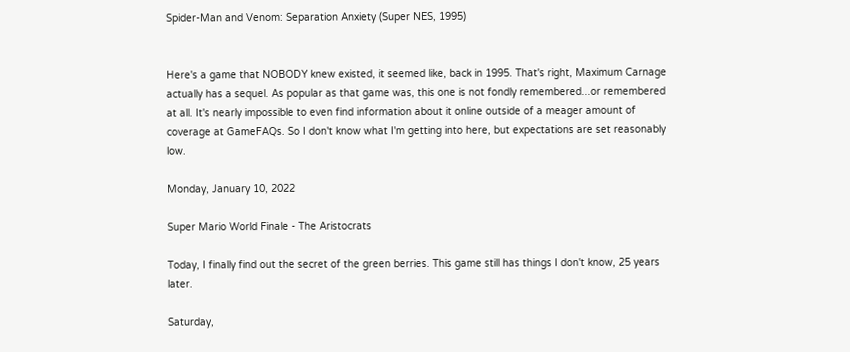Spider-Man and Venom: Separation Anxiety (Super NES, 1995)


Here's a game that NOBODY knew existed, it seemed like, back in 1995. That's right, Maximum Carnage actually has a sequel. As popular as that game was, this one is not fondly remembered...or remembered at all. It's nearly impossible to even find information about it online outside of a meager amount of coverage at GameFAQs. So I don't know what I'm getting into here, but expectations are set reasonably low.

Monday, January 10, 2022

Super Mario World Finale - The Aristocrats

Today, I finally find out the secret of the green berries. This game still has things I don't know, 25 years later.

Saturday,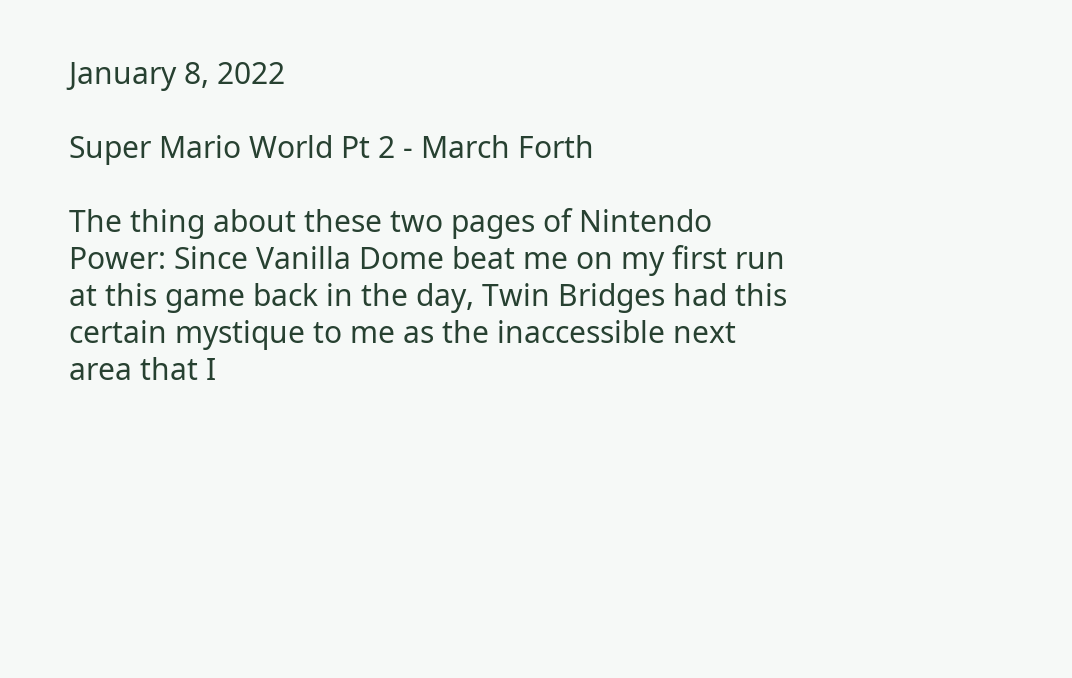January 8, 2022

Super Mario World Pt 2 - March Forth

The thing about these two pages of Nintendo Power: Since Vanilla Dome beat me on my first run at this game back in the day, Twin Bridges had this certain mystique to me as the inaccessible next area that I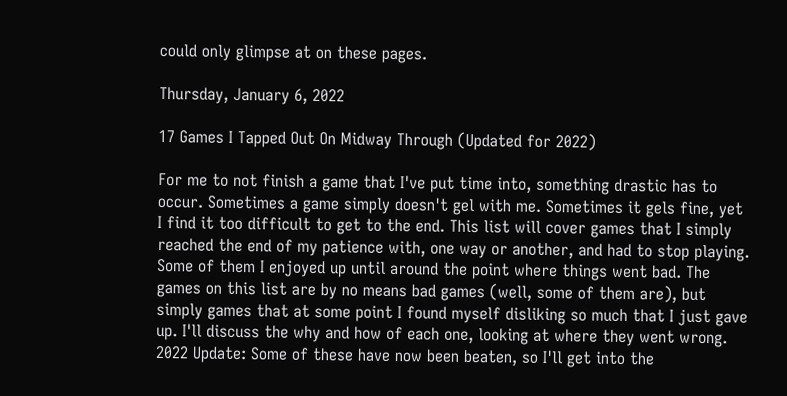could only glimpse at on these pages.

Thursday, January 6, 2022

17 Games I Tapped Out On Midway Through (Updated for 2022)

For me to not finish a game that I've put time into, something drastic has to occur. Sometimes a game simply doesn't gel with me. Sometimes it gels fine, yet I find it too difficult to get to the end. This list will cover games that I simply reached the end of my patience with, one way or another, and had to stop playing. Some of them I enjoyed up until around the point where things went bad. The games on this list are by no means bad games (well, some of them are), but simply games that at some point I found myself disliking so much that I just gave up. I'll discuss the why and how of each one, looking at where they went wrong. 2022 Update: Some of these have now been beaten, so I'll get into the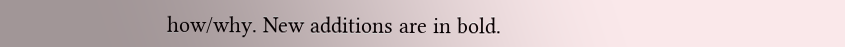how/why. New additions are in bold.